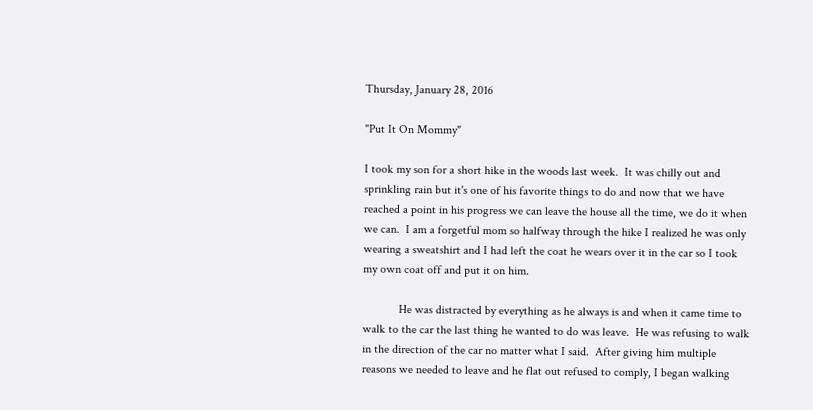Thursday, January 28, 2016

"Put It On Mommy"

I took my son for a short hike in the woods last week.  It was chilly out and sprinkling rain but it's one of his favorite things to do and now that we have reached a point in his progress we can leave the house all the time, we do it when we can.  I am a forgetful mom so halfway through the hike I realized he was only wearing a sweatshirt and I had left the coat he wears over it in the car so I took my own coat off and put it on him.

            He was distracted by everything as he always is and when it came time to walk to the car the last thing he wanted to do was leave.  He was refusing to walk in the direction of the car no matter what I said.  After giving him multiple reasons we needed to leave and he flat out refused to comply, I began walking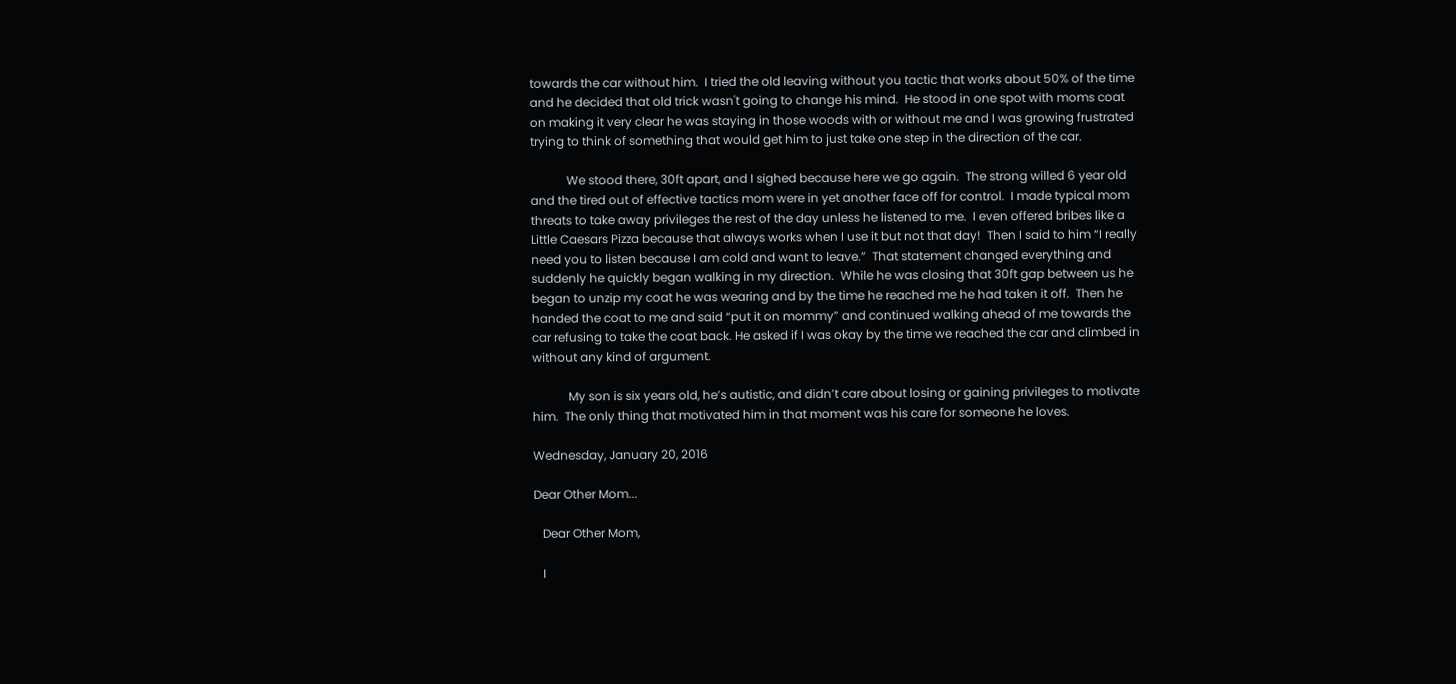towards the car without him.  I tried the old leaving without you tactic that works about 50% of the time and he decided that old trick wasn't going to change his mind.  He stood in one spot with moms coat on making it very clear he was staying in those woods with or without me and I was growing frustrated trying to think of something that would get him to just take one step in the direction of the car.

            We stood there, 30ft apart, and I sighed because here we go again.  The strong willed 6 year old and the tired out of effective tactics mom were in yet another face off for control.  I made typical mom threats to take away privileges the rest of the day unless he listened to me.  I even offered bribes like a Little Caesars Pizza because that always works when I use it but not that day!  Then I said to him “I really need you to listen because I am cold and want to leave.”  That statement changed everything and suddenly he quickly began walking in my direction.  While he was closing that 30ft gap between us he began to unzip my coat he was wearing and by the time he reached me he had taken it off.  Then he handed the coat to me and said “put it on mommy” and continued walking ahead of me towards the car refusing to take the coat back. He asked if I was okay by the time we reached the car and climbed in without any kind of argument.

            My son is six years old, he’s autistic, and didn’t care about losing or gaining privileges to motivate him.  The only thing that motivated him in that moment was his care for someone he loves.

Wednesday, January 20, 2016

Dear Other Mom...

   Dear Other Mom,

   I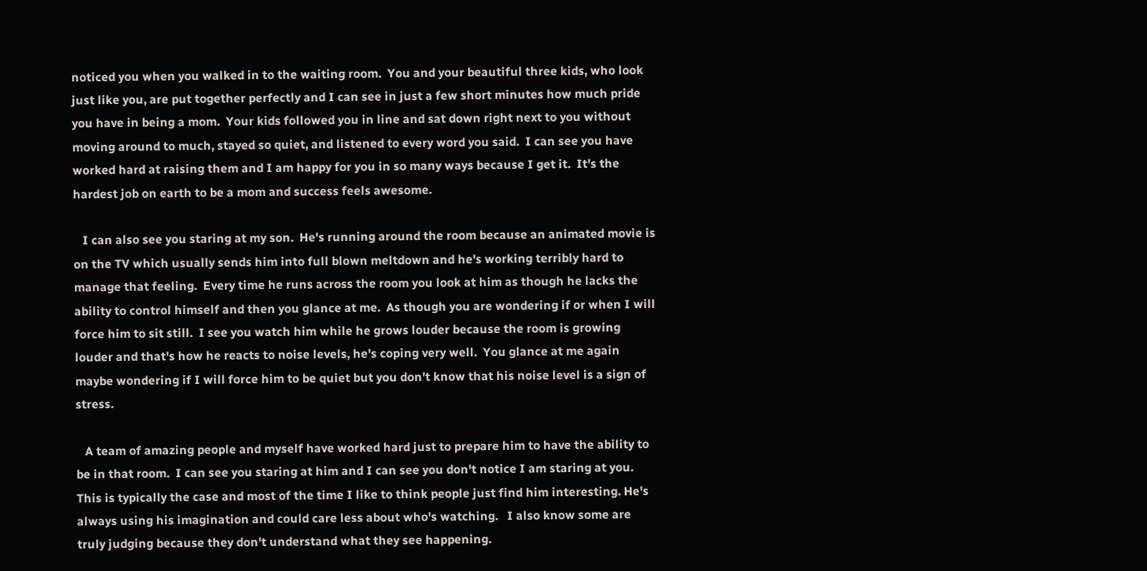noticed you when you walked in to the waiting room.  You and your beautiful three kids, who look just like you, are put together perfectly and I can see in just a few short minutes how much pride you have in being a mom.  Your kids followed you in line and sat down right next to you without moving around to much, stayed so quiet, and listened to every word you said.  I can see you have worked hard at raising them and I am happy for you in so many ways because I get it.  It's the hardest job on earth to be a mom and success feels awesome.

   I can also see you staring at my son.  He's running around the room because an animated movie is on the TV which usually sends him into full blown meltdown and he's working terribly hard to manage that feeling.  Every time he runs across the room you look at him as though he lacks the ability to control himself and then you glance at me.  As though you are wondering if or when I will force him to sit still.  I see you watch him while he grows louder because the room is growing louder and that's how he reacts to noise levels, he's coping very well.  You glance at me again maybe wondering if I will force him to be quiet but you don't know that his noise level is a sign of stress.

   A team of amazing people and myself have worked hard just to prepare him to have the ability to be in that room.  I can see you staring at him and I can see you don't notice I am staring at you.  This is typically the case and most of the time I like to think people just find him interesting. He's always using his imagination and could care less about who's watching.   I also know some are truly judging because they don't understand what they see happening.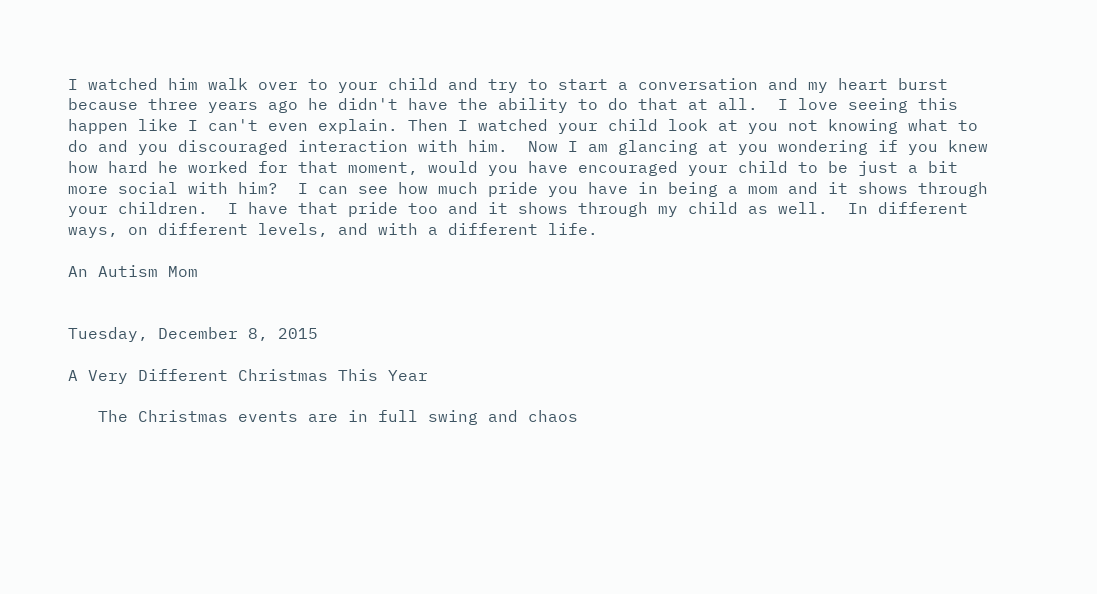I watched him walk over to your child and try to start a conversation and my heart burst because three years ago he didn't have the ability to do that at all.  I love seeing this happen like I can't even explain. Then I watched your child look at you not knowing what to do and you discouraged interaction with him.  Now I am glancing at you wondering if you knew how hard he worked for that moment, would you have encouraged your child to be just a bit more social with him?  I can see how much pride you have in being a mom and it shows through your children.  I have that pride too and it shows through my child as well.  In different ways, on different levels, and with a different life.

An Autism Mom


Tuesday, December 8, 2015

A Very Different Christmas This Year

   The Christmas events are in full swing and chaos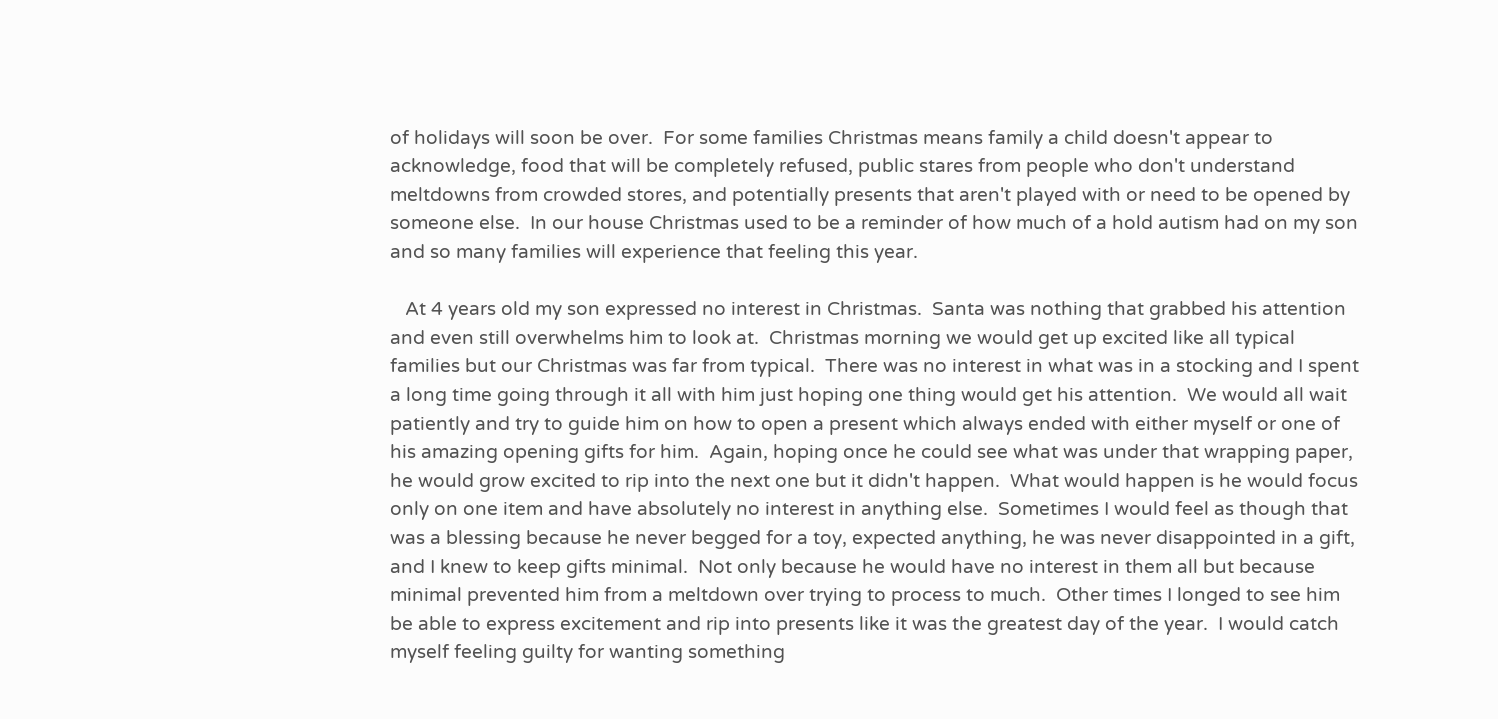of holidays will soon be over.  For some families Christmas means family a child doesn't appear to acknowledge, food that will be completely refused, public stares from people who don't understand meltdowns from crowded stores, and potentially presents that aren't played with or need to be opened by someone else.  In our house Christmas used to be a reminder of how much of a hold autism had on my son and so many families will experience that feeling this year.

   At 4 years old my son expressed no interest in Christmas.  Santa was nothing that grabbed his attention and even still overwhelms him to look at.  Christmas morning we would get up excited like all typical families but our Christmas was far from typical.  There was no interest in what was in a stocking and I spent a long time going through it all with him just hoping one thing would get his attention.  We would all wait patiently and try to guide him on how to open a present which always ended with either myself or one of his amazing opening gifts for him.  Again, hoping once he could see what was under that wrapping paper, he would grow excited to rip into the next one but it didn't happen.  What would happen is he would focus only on one item and have absolutely no interest in anything else.  Sometimes I would feel as though that was a blessing because he never begged for a toy, expected anything, he was never disappointed in a gift, and I knew to keep gifts minimal.  Not only because he would have no interest in them all but because minimal prevented him from a meltdown over trying to process to much.  Other times I longed to see him be able to express excitement and rip into presents like it was the greatest day of the year.  I would catch myself feeling guilty for wanting something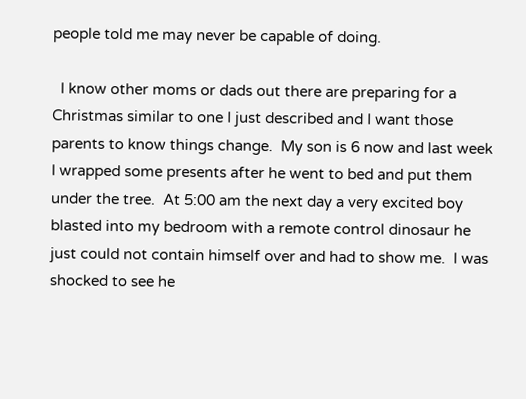people told me may never be capable of doing.

  I know other moms or dads out there are preparing for a Christmas similar to one I just described and I want those parents to know things change.  My son is 6 now and last week I wrapped some presents after he went to bed and put them under the tree.  At 5:00 am the next day a very excited boy blasted into my bedroom with a remote control dinosaur he just could not contain himself over and had to show me.  I was shocked to see he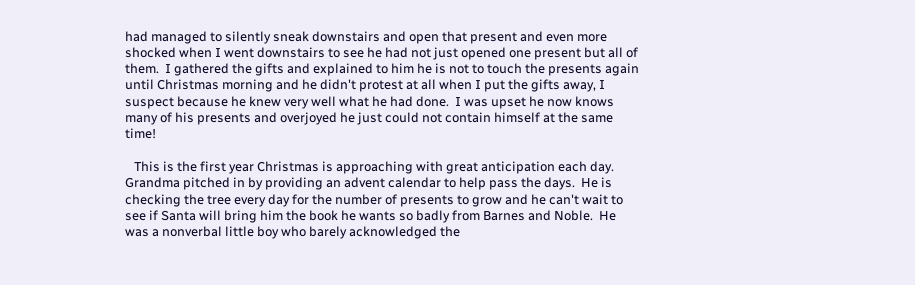had managed to silently sneak downstairs and open that present and even more shocked when I went downstairs to see he had not just opened one present but all of them.  I gathered the gifts and explained to him he is not to touch the presents again until Christmas morning and he didn't protest at all when I put the gifts away, I suspect because he knew very well what he had done.  I was upset he now knows many of his presents and overjoyed he just could not contain himself at the same time!

   This is the first year Christmas is approaching with great anticipation each day.  Grandma pitched in by providing an advent calendar to help pass the days.  He is checking the tree every day for the number of presents to grow and he can't wait to see if Santa will bring him the book he wants so badly from Barnes and Noble.  He was a nonverbal little boy who barely acknowledged the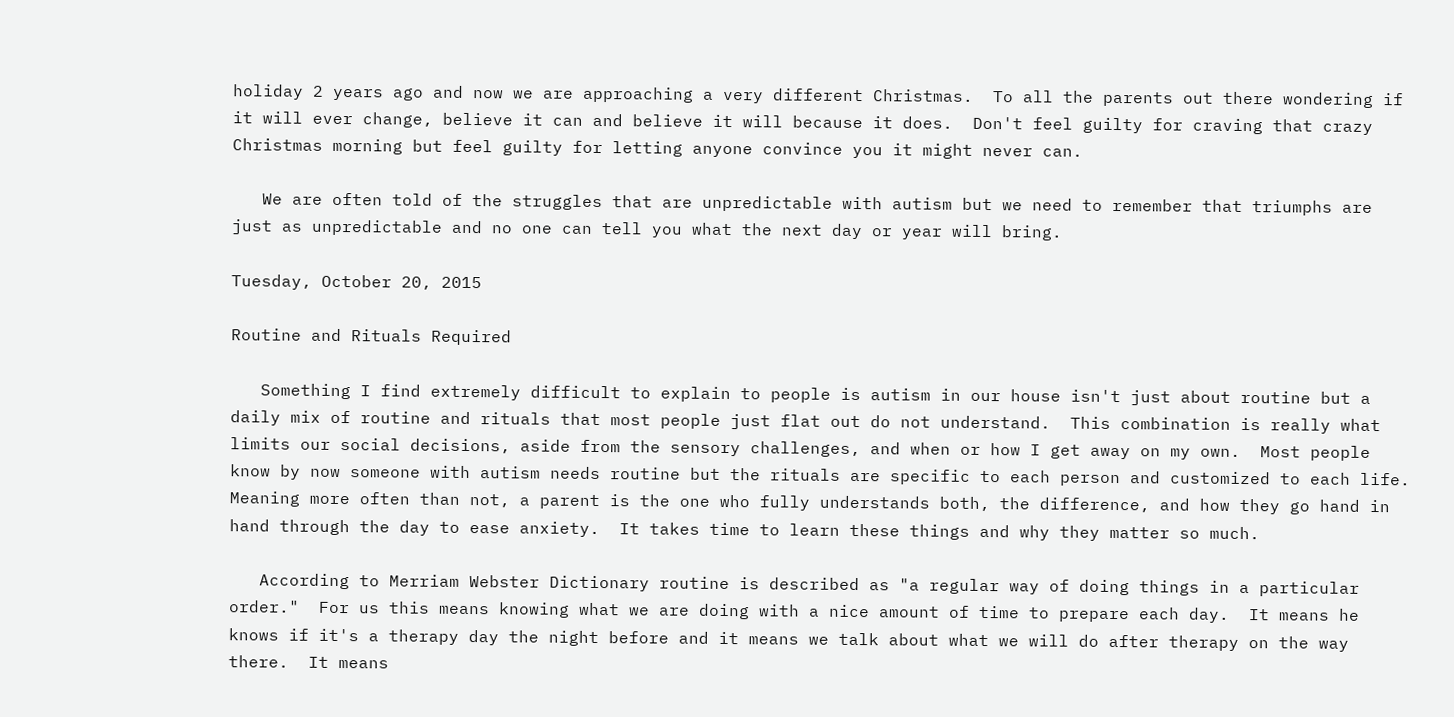holiday 2 years ago and now we are approaching a very different Christmas.  To all the parents out there wondering if it will ever change, believe it can and believe it will because it does.  Don't feel guilty for craving that crazy Christmas morning but feel guilty for letting anyone convince you it might never can.

   We are often told of the struggles that are unpredictable with autism but we need to remember that triumphs are just as unpredictable and no one can tell you what the next day or year will bring.

Tuesday, October 20, 2015

Routine and Rituals Required

   Something I find extremely difficult to explain to people is autism in our house isn't just about routine but a daily mix of routine and rituals that most people just flat out do not understand.  This combination is really what limits our social decisions, aside from the sensory challenges, and when or how I get away on my own.  Most people know by now someone with autism needs routine but the rituals are specific to each person and customized to each life.  Meaning more often than not, a parent is the one who fully understands both, the difference, and how they go hand in hand through the day to ease anxiety.  It takes time to learn these things and why they matter so much.

   According to Merriam Webster Dictionary routine is described as "a regular way of doing things in a particular order."  For us this means knowing what we are doing with a nice amount of time to prepare each day.  It means he knows if it's a therapy day the night before and it means we talk about what we will do after therapy on the way there.  It means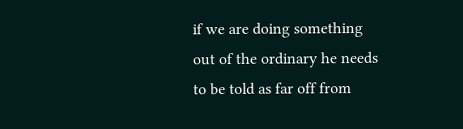if we are doing something out of the ordinary he needs to be told as far off from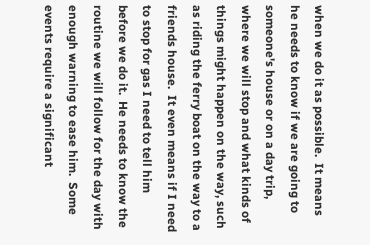when we do it as possible.  It means he needs to know if we are going to someone's house or on a day trip, where we will stop and what kinds of things might happen on the way, such as riding the ferry boat on the way to a friends house.  It even means if I need to stop for gas I need to tell him before we do it.  He needs to know the routine we will follow for the day with enough warning to ease him.  Some events require a significant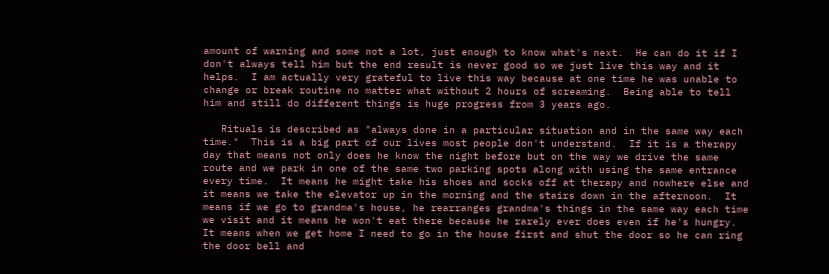amount of warning and some not a lot, just enough to know what's next.  He can do it if I don't always tell him but the end result is never good so we just live this way and it helps.  I am actually very grateful to live this way because at one time he was unable to change or break routine no matter what without 2 hours of screaming.  Being able to tell him and still do different things is huge progress from 3 years ago.

   Rituals is described as "always done in a particular situation and in the same way each time."  This is a big part of our lives most people don't understand.  If it is a therapy day that means not only does he know the night before but on the way we drive the same route and we park in one of the same two parking spots along with using the same entrance every time.  It means he might take his shoes and socks off at therapy and nowhere else and it means we take the elevator up in the morning and the stairs down in the afternoon.  It means if we go to grandma's house, he rearranges grandma's things in the same way each time we visit and it means he won't eat there because he rarely ever does even if he's hungry.  It means when we get home I need to go in the house first and shut the door so he can ring the door bell and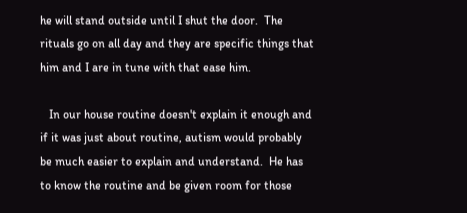he will stand outside until I shut the door.  The rituals go on all day and they are specific things that him and I are in tune with that ease him.

   In our house routine doesn't explain it enough and if it was just about routine, autism would probably be much easier to explain and understand.  He has to know the routine and be given room for those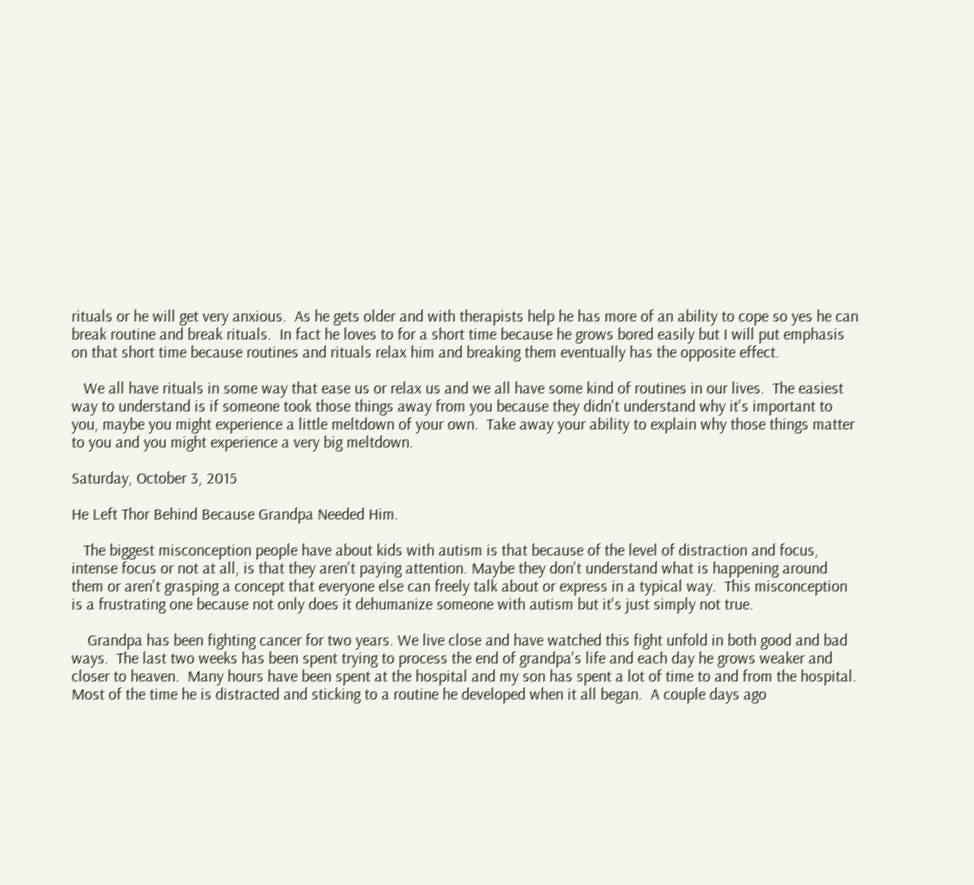rituals or he will get very anxious.  As he gets older and with therapists help he has more of an ability to cope so yes he can break routine and break rituals.  In fact he loves to for a short time because he grows bored easily but I will put emphasis on that short time because routines and rituals relax him and breaking them eventually has the opposite effect.

   We all have rituals in some way that ease us or relax us and we all have some kind of routines in our lives.  The easiest way to understand is if someone took those things away from you because they didn't understand why it's important to you, maybe you might experience a little meltdown of your own.  Take away your ability to explain why those things matter to you and you might experience a very big meltdown.

Saturday, October 3, 2015

He Left Thor Behind Because Grandpa Needed Him.

   The biggest misconception people have about kids with autism is that because of the level of distraction and focus, intense focus or not at all, is that they aren't paying attention. Maybe they don't understand what is happening around them or aren't grasping a concept that everyone else can freely talk about or express in a typical way.  This misconception is a frustrating one because not only does it dehumanize someone with autism but it's just simply not true.

    Grandpa has been fighting cancer for two years. We live close and have watched this fight unfold in both good and bad ways.  The last two weeks has been spent trying to process the end of grandpa's life and each day he grows weaker and closer to heaven.  Many hours have been spent at the hospital and my son has spent a lot of time to and from the hospital.  Most of the time he is distracted and sticking to a routine he developed when it all began.  A couple days ago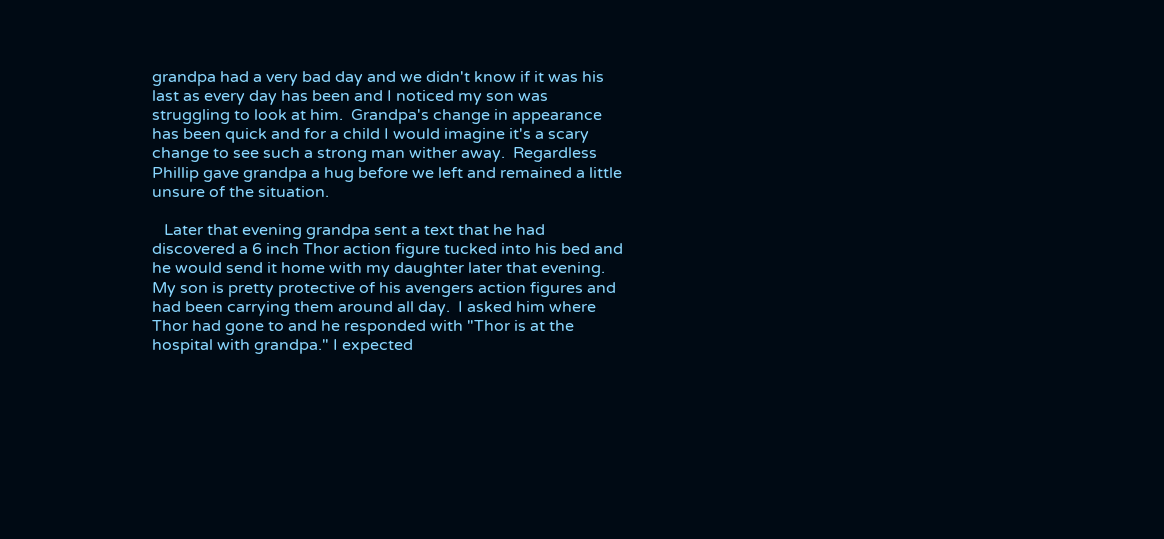grandpa had a very bad day and we didn't know if it was his last as every day has been and I noticed my son was struggling to look at him.  Grandpa's change in appearance has been quick and for a child I would imagine it's a scary change to see such a strong man wither away.  Regardless Phillip gave grandpa a hug before we left and remained a little unsure of the situation.

   Later that evening grandpa sent a text that he had discovered a 6 inch Thor action figure tucked into his bed and he would send it home with my daughter later that evening.  My son is pretty protective of his avengers action figures and had been carrying them around all day.  I asked him where Thor had gone to and he responded with "Thor is at the hospital with grandpa." I expected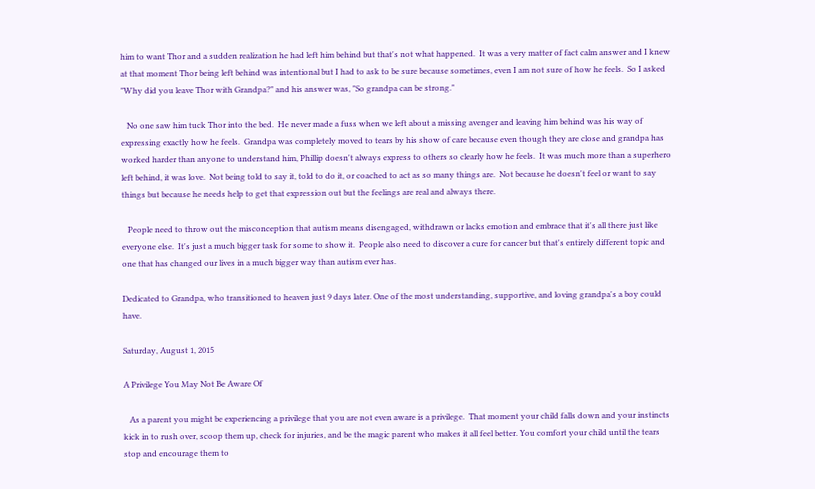him to want Thor and a sudden realization he had left him behind but that's not what happened.  It was a very matter of fact calm answer and I knew at that moment Thor being left behind was intentional but I had to ask to be sure because sometimes, even I am not sure of how he feels.  So I asked "Why did you leave Thor with Grandpa?" and his answer was, "So grandpa can be strong."

   No one saw him tuck Thor into the bed.  He never made a fuss when we left about a missing avenger and leaving him behind was his way of expressing exactly how he feels.  Grandpa was completely moved to tears by his show of care because even though they are close and grandpa has worked harder than anyone to understand him, Phillip doesn't always express to others so clearly how he feels.  It was much more than a superhero left behind, it was love.  Not being told to say it, told to do it, or coached to act as so many things are.  Not because he doesn't feel or want to say things but because he needs help to get that expression out but the feelings are real and always there.

   People need to throw out the misconception that autism means disengaged, withdrawn or lacks emotion and embrace that it's all there just like everyone else.  It's just a much bigger task for some to show it.  People also need to discover a cure for cancer but that's entirely different topic and one that has changed our lives in a much bigger way than autism ever has.

Dedicated to Grandpa, who transitioned to heaven just 9 days later. One of the most understanding, supportive, and loving grandpa's a boy could have.

Saturday, August 1, 2015

A Privilege You May Not Be Aware Of

   As a parent you might be experiencing a privilege that you are not even aware is a privilege.  That moment your child falls down and your instincts kick in to rush over, scoop them up, check for injuries, and be the magic parent who makes it all feel better. You comfort your child until the tears stop and encourage them to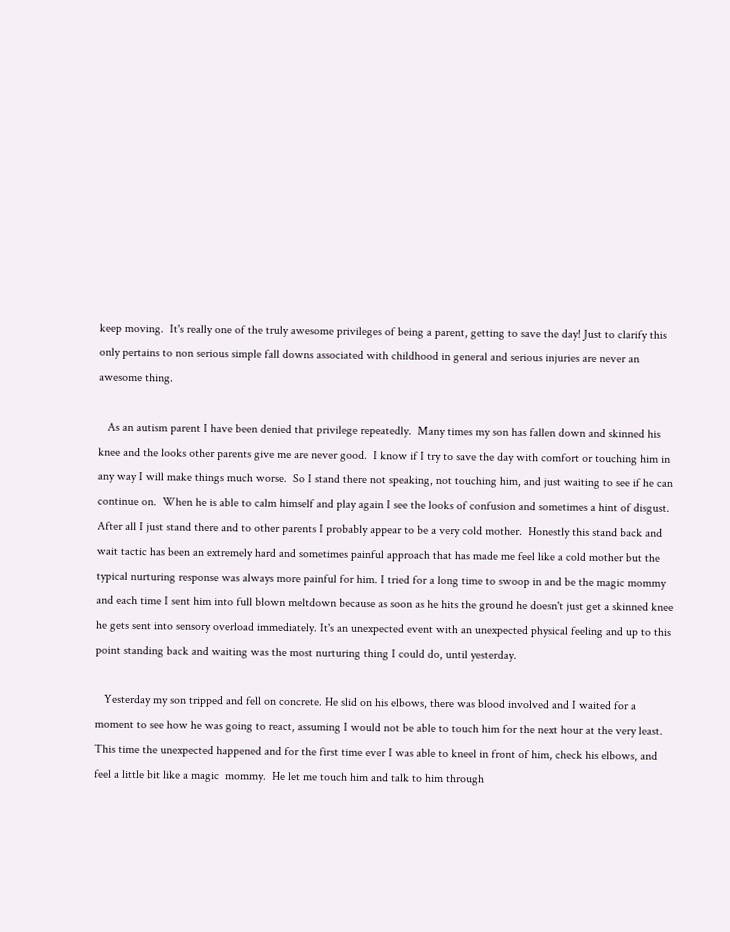keep moving.  It's really one of the truly awesome privileges of being a parent, getting to save the day! Just to clarify this only pertains to non serious simple fall downs associated with childhood in general and serious injuries are never an awesome thing.

   As an autism parent I have been denied that privilege repeatedly.  Many times my son has fallen down and skinned his knee and the looks other parents give me are never good.  I know if I try to save the day with comfort or touching him in any way I will make things much worse.  So I stand there not speaking, not touching him, and just waiting to see if he can continue on.  When he is able to calm himself and play again I see the looks of confusion and sometimes a hint of disgust.  After all I just stand there and to other parents I probably appear to be a very cold mother.  Honestly this stand back and wait tactic has been an extremely hard and sometimes painful approach that has made me feel like a cold mother but the typical nurturing response was always more painful for him. I tried for a long time to swoop in and be the magic mommy and each time I sent him into full blown meltdown because as soon as he hits the ground he doesn't just get a skinned knee he gets sent into sensory overload immediately. It's an unexpected event with an unexpected physical feeling and up to this point standing back and waiting was the most nurturing thing I could do, until yesterday.

   Yesterday my son tripped and fell on concrete. He slid on his elbows, there was blood involved and I waited for a moment to see how he was going to react, assuming I would not be able to touch him for the next hour at the very least.  This time the unexpected happened and for the first time ever I was able to kneel in front of him, check his elbows, and feel a little bit like a magic  mommy.  He let me touch him and talk to him through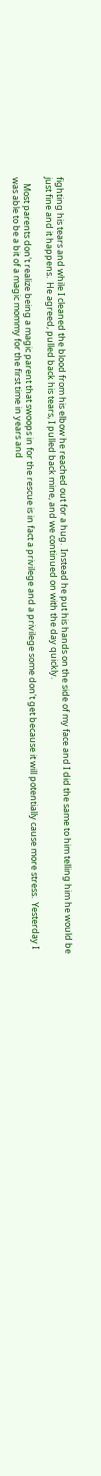fighting his tears and while I cleaned the blood from his elbow he reached out for a hug.  Instead he put his hands on the side of my face and I did the same to him telling him he would be just fine and it happens.  He agreed, pulled back his tears, I pulled back mine, and we continued on with the day quickly.

   Most parents don't realize being a magic parent that swoops in for the rescue is in fact a privilege and a privilege some don't get because it will potentially cause more stress.  Yesterday I was able to be a bit of a magic mommy for the first time in years and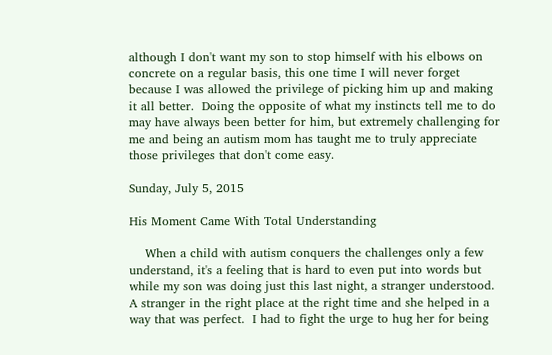although I don't want my son to stop himself with his elbows on concrete on a regular basis, this one time I will never forget because I was allowed the privilege of picking him up and making it all better.  Doing the opposite of what my instincts tell me to do may have always been better for him, but extremely challenging for me and being an autism mom has taught me to truly appreciate those privileges that don't come easy.

Sunday, July 5, 2015

His Moment Came With Total Understanding

    When a child with autism conquers the challenges only a few understand, it's a feeling that is hard to even put into words but while my son was doing just this last night, a stranger understood.  A stranger in the right place at the right time and she helped in a way that was perfect.  I had to fight the urge to hug her for being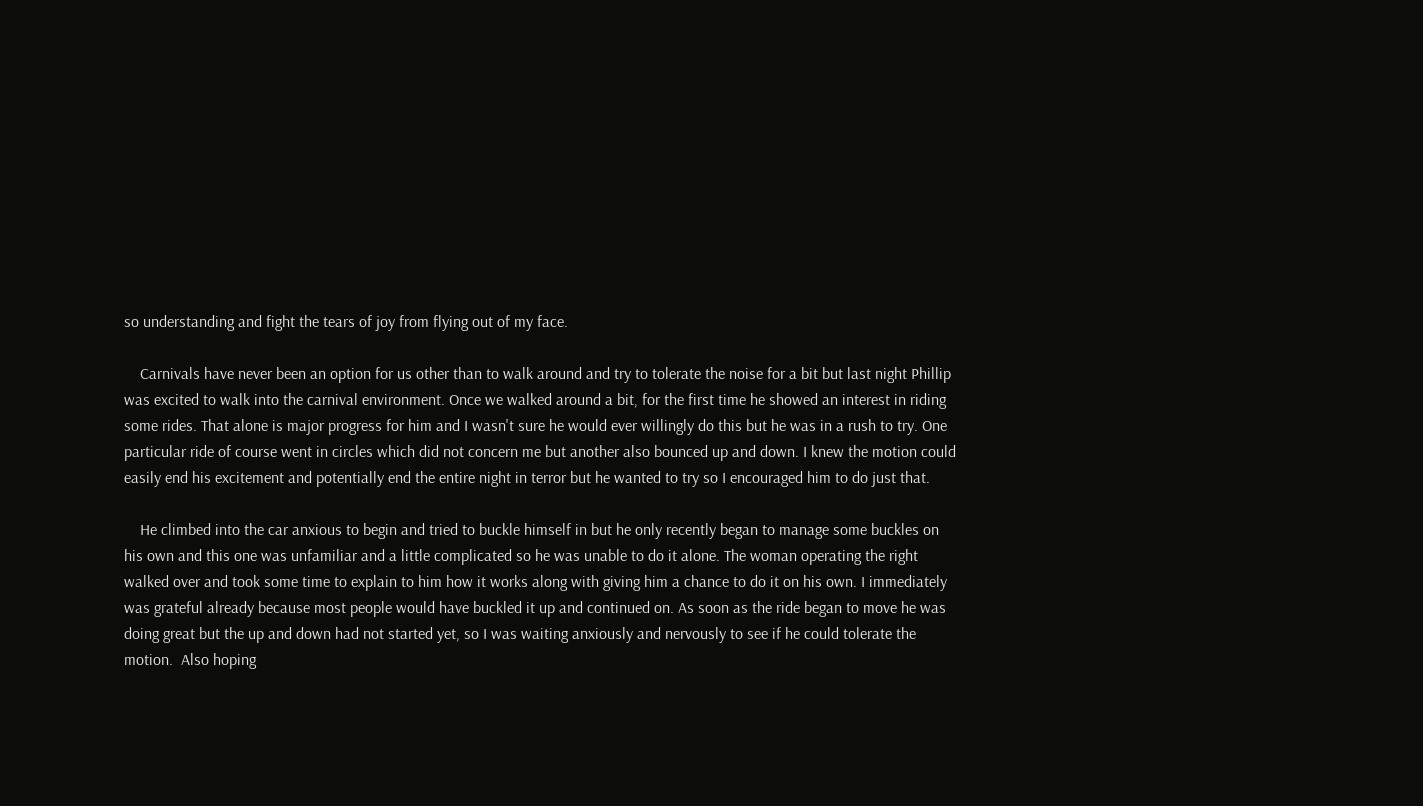so understanding and fight the tears of joy from flying out of my face.

    Carnivals have never been an option for us other than to walk around and try to tolerate the noise for a bit but last night Phillip was excited to walk into the carnival environment. Once we walked around a bit, for the first time he showed an interest in riding some rides. That alone is major progress for him and I wasn't sure he would ever willingly do this but he was in a rush to try. One particular ride of course went in circles which did not concern me but another also bounced up and down. I knew the motion could easily end his excitement and potentially end the entire night in terror but he wanted to try so I encouraged him to do just that.

    He climbed into the car anxious to begin and tried to buckle himself in but he only recently began to manage some buckles on his own and this one was unfamiliar and a little complicated so he was unable to do it alone. The woman operating the right walked over and took some time to explain to him how it works along with giving him a chance to do it on his own. I immediately was grateful already because most people would have buckled it up and continued on. As soon as the ride began to move he was doing great but the up and down had not started yet, so I was waiting anxiously and nervously to see if he could tolerate the motion.  Also hoping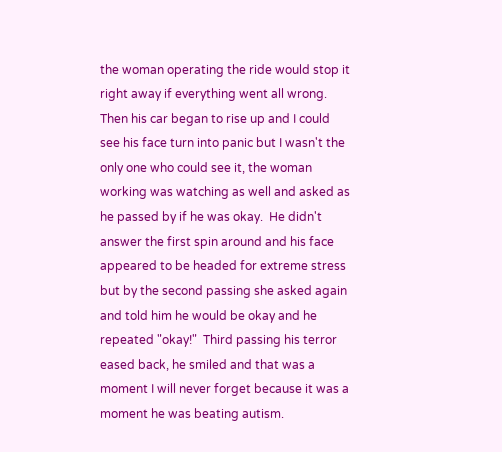the woman operating the ride would stop it right away if everything went all wrong.  Then his car began to rise up and I could see his face turn into panic but I wasn't the only one who could see it, the woman working was watching as well and asked as he passed by if he was okay.  He didn't answer the first spin around and his face appeared to be headed for extreme stress but by the second passing she asked again and told him he would be okay and he repeated "okay!"  Third passing his terror eased back, he smiled and that was a moment I will never forget because it was a moment he was beating autism.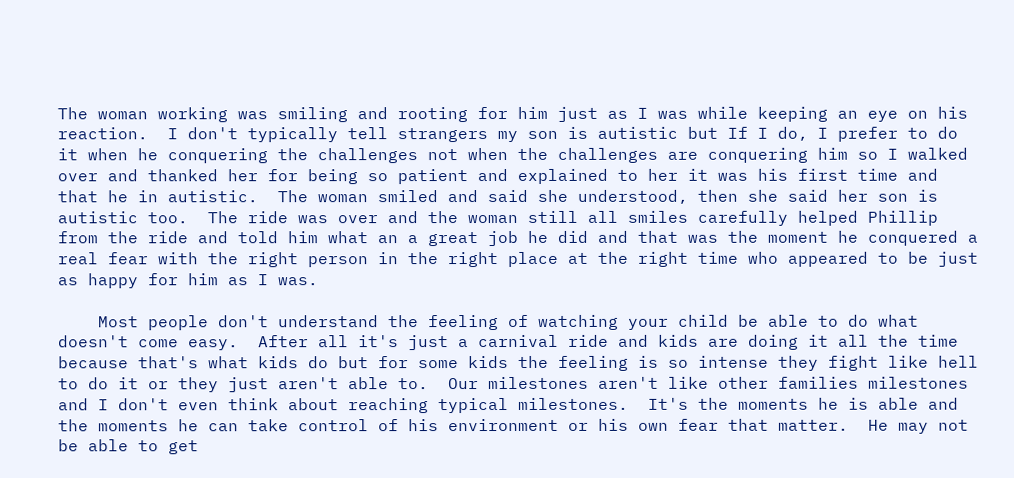The woman working was smiling and rooting for him just as I was while keeping an eye on his reaction.  I don't typically tell strangers my son is autistic but If I do, I prefer to do it when he conquering the challenges not when the challenges are conquering him so I walked over and thanked her for being so patient and explained to her it was his first time and that he in autistic.  The woman smiled and said she understood, then she said her son is autistic too.  The ride was over and the woman still all smiles carefully helped Phillip from the ride and told him what an a great job he did and that was the moment he conquered a real fear with the right person in the right place at the right time who appeared to be just as happy for him as I was.

    Most people don't understand the feeling of watching your child be able to do what doesn't come easy.  After all it's just a carnival ride and kids are doing it all the time because that's what kids do but for some kids the feeling is so intense they fight like hell to do it or they just aren't able to.  Our milestones aren't like other families milestones and I don't even think about reaching typical milestones.  It's the moments he is able and the moments he can take control of his environment or his own fear that matter.  He may not be able to get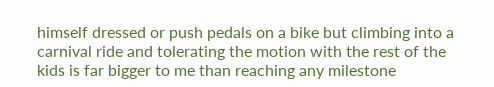himself dressed or push pedals on a bike but climbing into a carnival ride and tolerating the motion with the rest of the kids is far bigger to me than reaching any milestone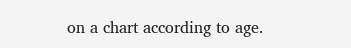on a chart according to age.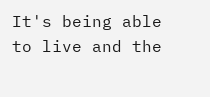It's being able to live and the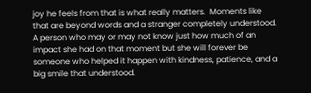joy he feels from that is what really matters.  Moments like that are beyond words and a stranger completely understood.  A person who may or may not know just how much of an impact she had on that moment but she will forever be someone who helped it happen with kindness, patience, and a big smile that understood.